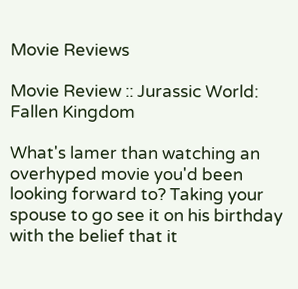Movie Reviews

Movie Review :: Jurassic World: Fallen Kingdom

What's lamer than watching an overhyped movie you'd been looking forward to? Taking your spouse to go see it on his birthday with the belief that it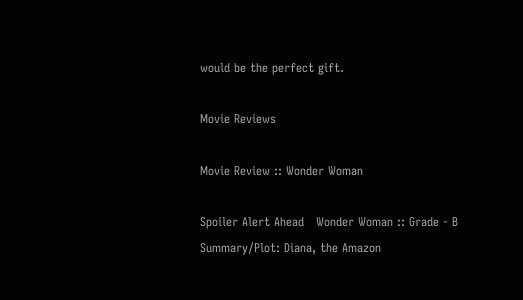would be the perfect gift.

Movie Reviews

Movie Review :: Wonder Woman

Spoiler Alert Ahead   Wonder Woman :: Grade - B  Summary/Plot: Diana, the Amazon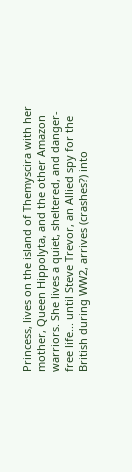Princess, lives on the island of Themyscira with her mother, Queen Hippolyta, and the other Amazon warriors. She lives a quiet, sheltered, and danger-free life... until Steve Trevor, an Allied spy for the British during WW2, arrives (crashes?) into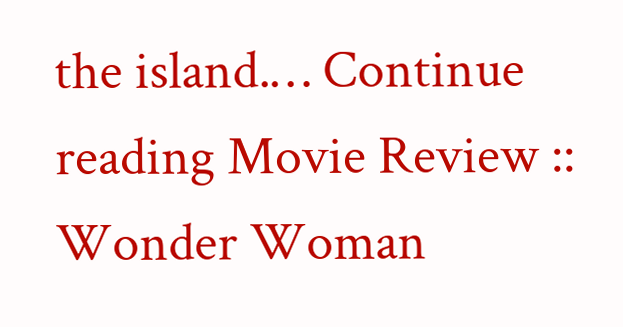the island.… Continue reading Movie Review :: Wonder Woman